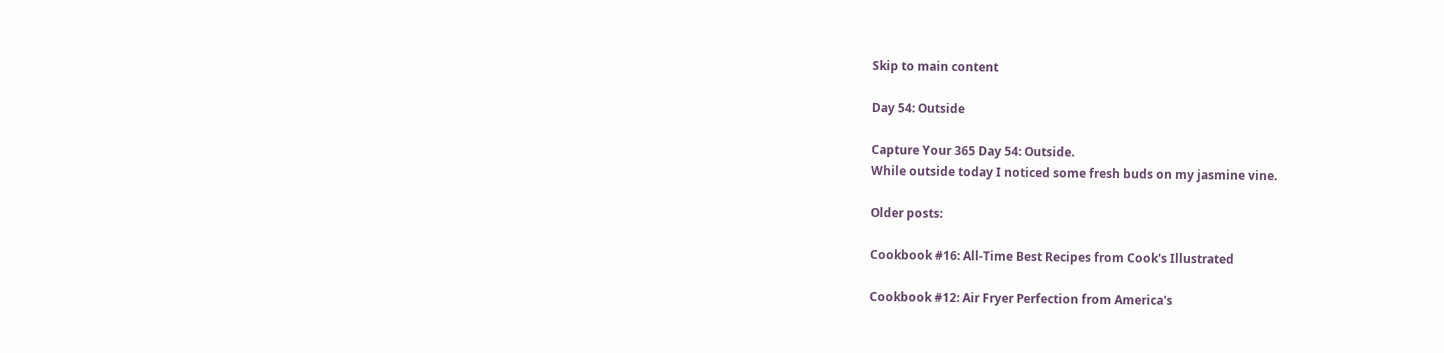Skip to main content

Day 54: Outside

Capture Your 365 Day 54: Outside.
While outside today I noticed some fresh buds on my jasmine vine.

Older posts:

Cookbook #16: All-Time Best Recipes from Cook's Illustrated

Cookbook #12: Air Fryer Perfection from America's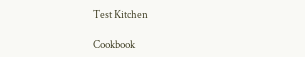Test Kitchen

Cookbook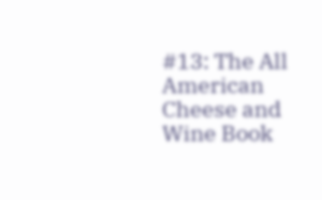#13: The All American Cheese and Wine Book